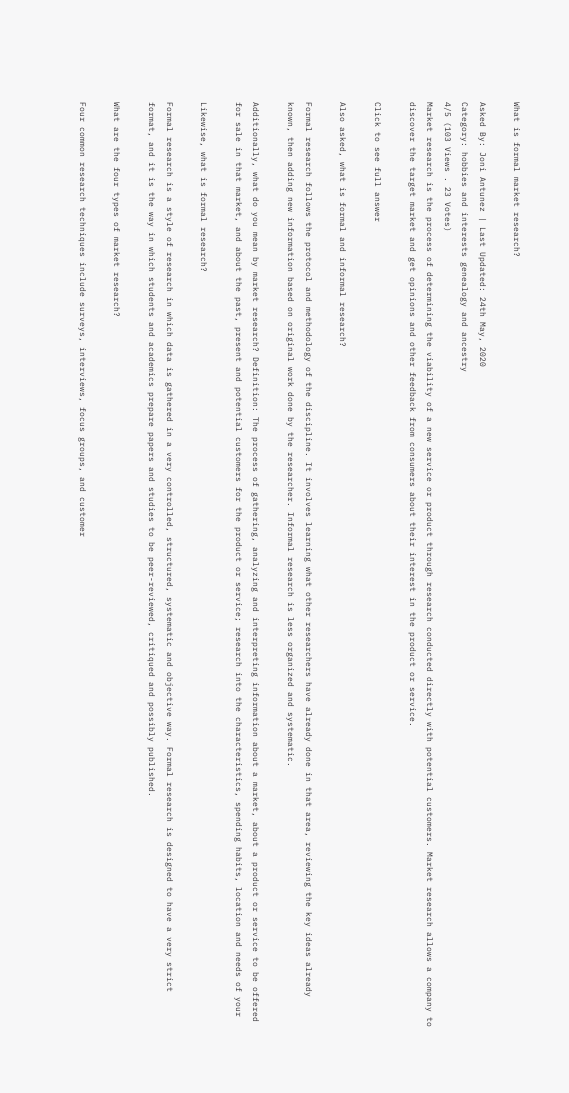What is formal market research?

Asked By: Joni Antunez | Last Updated: 24th May, 2020
Category: hobbies and interests genealogy and ancestry
4/5 (103 Views . 23 Votes)
Market research is the process of determining the viability of a new service or product through research conducted directly with potential customers. Market research allows a company to discover the target market and get opinions and other feedback from consumers about their interest in the product or service.

Click to see full answer

Also asked, what is formal and informal research?

Formal research follows the protocol and methodology of the discipline. It involves learning what other researchers have already done in that area, reviewing the key ideas already known, then adding new information based on original work done by the researcher. Informal research is less organized and systematic.

Additionally, what do you mean by market research? Definition: The process of gathering, analyzing and interpreting information about a market, about a product or service to be offered for sale in that market, and about the past, present and potential customers for the product or service; research into the characteristics, spending habits, location and needs of your

Likewise, what is formal research?

Formal research is a style of research in which data is gathered in a very controlled, structured, systematic and objective way. Formal research is designed to have a very strict format, and it is the way in which students and academics prepare papers and studies to be peer-reviewed, critiqued and possibly published.

What are the four types of market research?

Four common research techniques include surveys, interviews, focus groups, and customer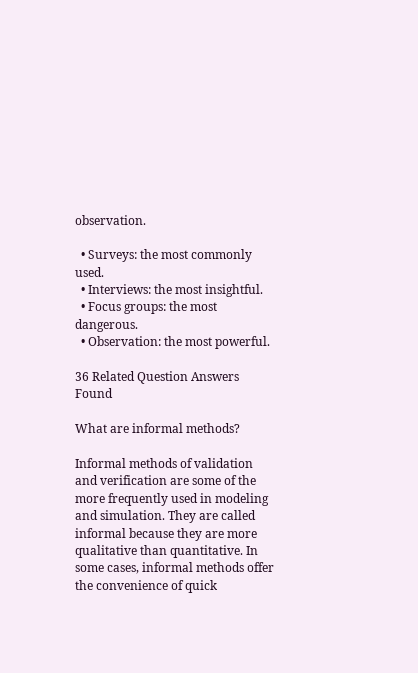observation.

  • Surveys: the most commonly used.
  • Interviews: the most insightful.
  • Focus groups: the most dangerous.
  • Observation: the most powerful.

36 Related Question Answers Found

What are informal methods?

Informal methods of validation and verification are some of the more frequently used in modeling and simulation. They are called informal because they are more qualitative than quantitative. In some cases, informal methods offer the convenience of quick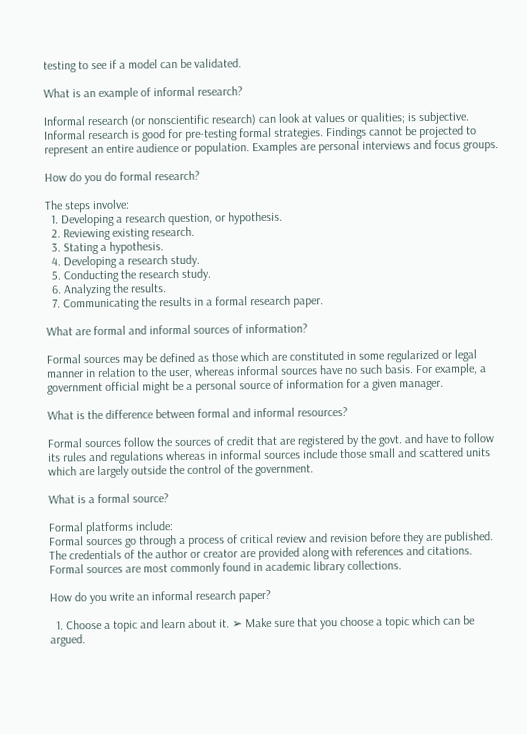testing to see if a model can be validated.

What is an example of informal research?

Informal research (or nonscientific research) can look at values or qualities; is subjective. Informal research is good for pre-testing formal strategies. Findings cannot be projected to represent an entire audience or population. Examples are personal interviews and focus groups.

How do you do formal research?

The steps involve:
  1. Developing a research question, or hypothesis.
  2. Reviewing existing research.
  3. Stating a hypothesis.
  4. Developing a research study.
  5. Conducting the research study.
  6. Analyzing the results.
  7. Communicating the results in a formal research paper.

What are formal and informal sources of information?

Formal sources may be defined as those which are constituted in some regularized or legal manner in relation to the user, whereas informal sources have no such basis. For example, a government official might be a personal source of information for a given manager.

What is the difference between formal and informal resources?

Formal sources follow the sources of credit that are registered by the govt. and have to follow its rules and regulations whereas in informal sources include those small and scattered units which are largely outside the control of the government.

What is a formal source?

Formal platforms include:
Formal sources go through a process of critical review and revision before they are published. The credentials of the author or creator are provided along with references and citations. Formal sources are most commonly found in academic library collections.

How do you write an informal research paper?

  1. Choose a topic and learn about it. ➢ Make sure that you choose a topic which can be argued.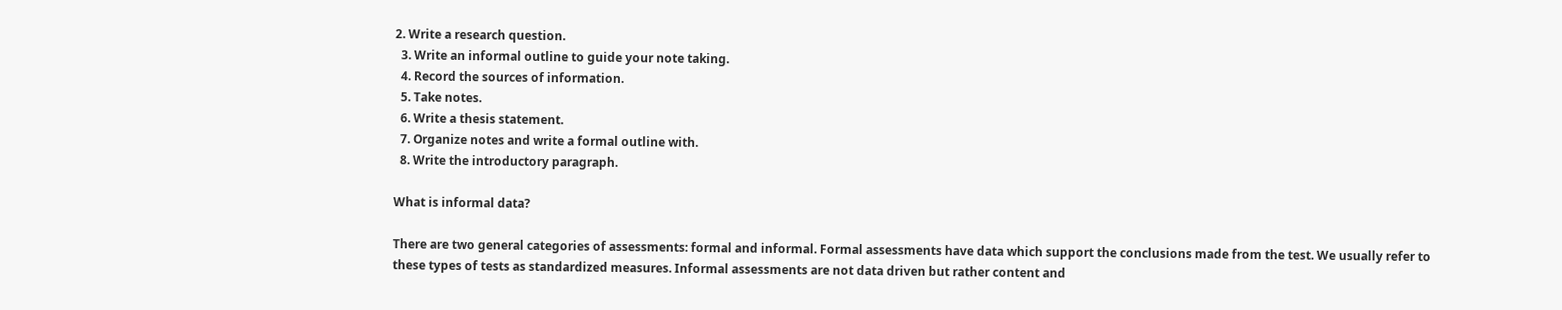2. Write a research question.
  3. Write an informal outline to guide your note taking.
  4. Record the sources of information.
  5. Take notes.
  6. Write a thesis statement.
  7. Organize notes and write a formal outline with.
  8. Write the introductory paragraph.

What is informal data?

There are two general categories of assessments: formal and informal. Formal assessments have data which support the conclusions made from the test. We usually refer to these types of tests as standardized measures. Informal assessments are not data driven but rather content and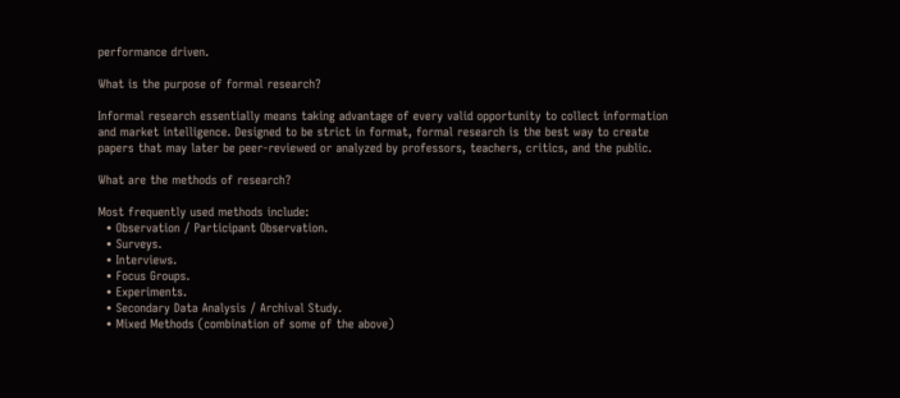performance driven.

What is the purpose of formal research?

Informal research essentially means taking advantage of every valid opportunity to collect information and market intelligence. Designed to be strict in format, formal research is the best way to create papers that may later be peer-reviewed or analyzed by professors, teachers, critics, and the public.

What are the methods of research?

Most frequently used methods include:
  • Observation / Participant Observation.
  • Surveys.
  • Interviews.
  • Focus Groups.
  • Experiments.
  • Secondary Data Analysis / Archival Study.
  • Mixed Methods (combination of some of the above)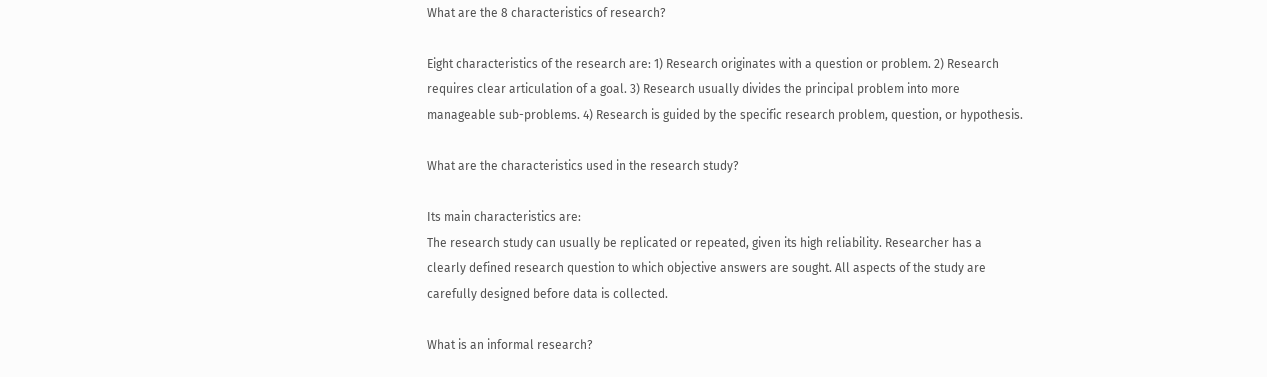What are the 8 characteristics of research?

Eight characteristics of the research are: 1) Research originates with a question or problem. 2) Research requires clear articulation of a goal. 3) Research usually divides the principal problem into more manageable sub-problems. 4) Research is guided by the specific research problem, question, or hypothesis.

What are the characteristics used in the research study?

Its main characteristics are:
The research study can usually be replicated or repeated, given its high reliability. Researcher has a clearly defined research question to which objective answers are sought. All aspects of the study are carefully designed before data is collected.

What is an informal research?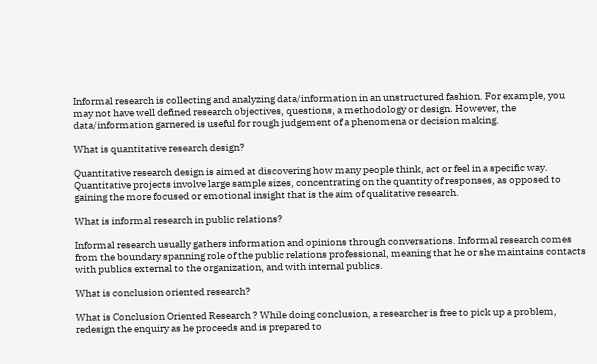Informal research is collecting and analyzing data/information in an unstructured fashion. For example, you may not have well defined research objectives, questions, a methodology or design. However, the data/information garnered is useful for rough judgement of a phenomena or decision making.

What is quantitative research design?

Quantitative research design is aimed at discovering how many people think, act or feel in a specific way. Quantitative projects involve large sample sizes, concentrating on the quantity of responses, as opposed to gaining the more focused or emotional insight that is the aim of qualitative research.

What is informal research in public relations?

Informal research usually gathers information and opinions through conversations. Informal research comes from the boundary spanning role of the public relations professional, meaning that he or she maintains contacts with publics external to the organization, and with internal publics.

What is conclusion oriented research?

What is Conclusion Oriented Research ? While doing conclusion, a researcher is free to pick up a problem, redesign the enquiry as he proceeds and is prepared to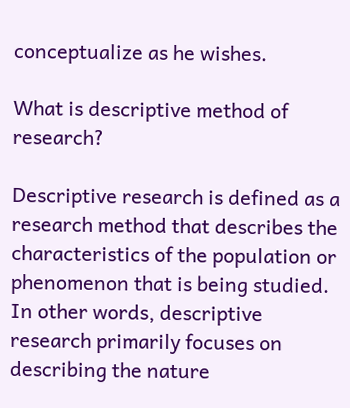conceptualize as he wishes.

What is descriptive method of research?

Descriptive research is defined as a research method that describes the characteristics of the population or phenomenon that is being studied. In other words, descriptive research primarily focuses on describing the nature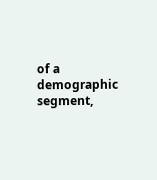of a demographic segment,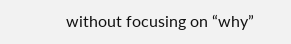without focusing on “why”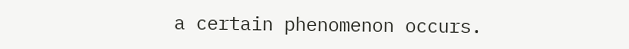a certain phenomenon occurs.